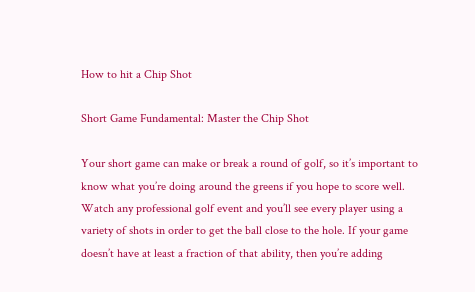How to hit a Chip Shot

Short Game Fundamental: Master the Chip Shot

Your short game can make or break a round of golf, so it’s important to know what you’re doing around the greens if you hope to score well. Watch any professional golf event and you’ll see every player using a variety of shots in order to get the ball close to the hole. If your game doesn’t have at least a fraction of that ability, then you’re adding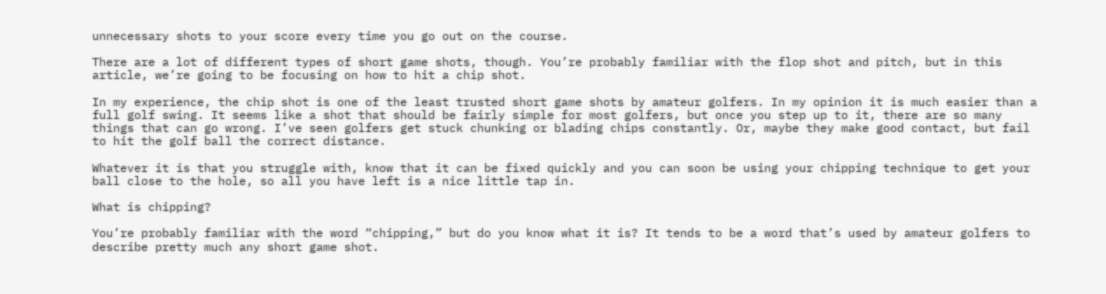unnecessary shots to your score every time you go out on the course.

There are a lot of different types of short game shots, though. You’re probably familiar with the flop shot and pitch, but in this article, we’re going to be focusing on how to hit a chip shot.

In my experience, the chip shot is one of the least trusted short game shots by amateur golfers. In my opinion it is much easier than a full golf swing. It seems like a shot that should be fairly simple for most golfers, but once you step up to it, there are so many things that can go wrong. I’ve seen golfers get stuck chunking or blading chips constantly. Or, maybe they make good contact, but fail to hit the golf ball the correct distance.

Whatever it is that you struggle with, know that it can be fixed quickly and you can soon be using your chipping technique to get your ball close to the hole, so all you have left is a nice little tap in.

What is chipping?

You’re probably familiar with the word “chipping,” but do you know what it is? It tends to be a word that’s used by amateur golfers to describe pretty much any short game shot.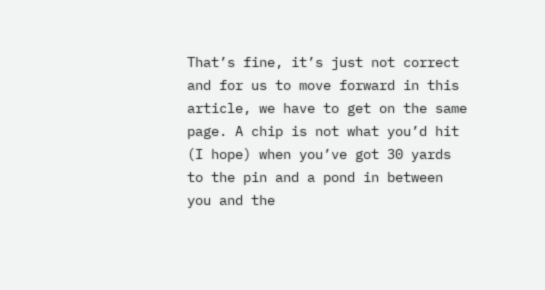That’s fine, it’s just not correct and for us to move forward in this article, we have to get on the same page. A chip is not what you’d hit (I hope) when you’ve got 30 yards to the pin and a pond in between you and the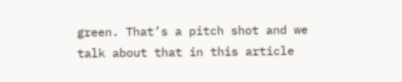green. That’s a pitch shot and we talk about that in this article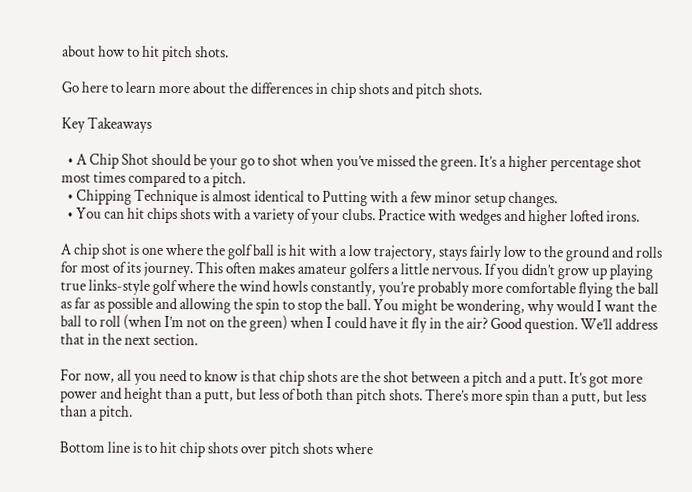about how to hit pitch shots.

Go here to learn more about the differences in chip shots and pitch shots.

Key Takeaways

  • A Chip Shot should be your go to shot when you’ve missed the green. It’s a higher percentage shot most times compared to a pitch.
  • Chipping Technique is almost identical to Putting with a few minor setup changes.
  • You can hit chips shots with a variety of your clubs. Practice with wedges and higher lofted irons.

A chip shot is one where the golf ball is hit with a low trajectory, stays fairly low to the ground and rolls for most of its journey. This often makes amateur golfers a little nervous. If you didn’t grow up playing true links-style golf where the wind howls constantly, you’re probably more comfortable flying the ball as far as possible and allowing the spin to stop the ball. You might be wondering, why would I want the ball to roll (when I’m not on the green) when I could have it fly in the air? Good question. We’ll address that in the next section.

For now, all you need to know is that chip shots are the shot between a pitch and a putt. It’s got more power and height than a putt, but less of both than pitch shots. There’s more spin than a putt, but less than a pitch.

Bottom line is to hit chip shots over pitch shots where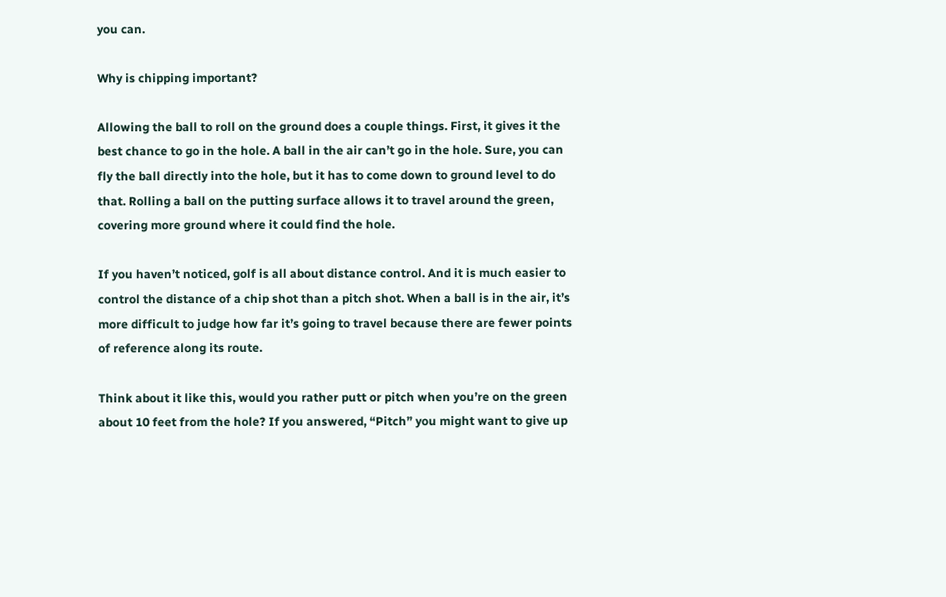you can.

Why is chipping important?

Allowing the ball to roll on the ground does a couple things. First, it gives it the best chance to go in the hole. A ball in the air can’t go in the hole. Sure, you can fly the ball directly into the hole, but it has to come down to ground level to do that. Rolling a ball on the putting surface allows it to travel around the green, covering more ground where it could find the hole.

If you haven’t noticed, golf is all about distance control. And it is much easier to control the distance of a chip shot than a pitch shot. When a ball is in the air, it’s more difficult to judge how far it’s going to travel because there are fewer points of reference along its route.

Think about it like this, would you rather putt or pitch when you’re on the green about 10 feet from the hole? If you answered, “Pitch” you might want to give up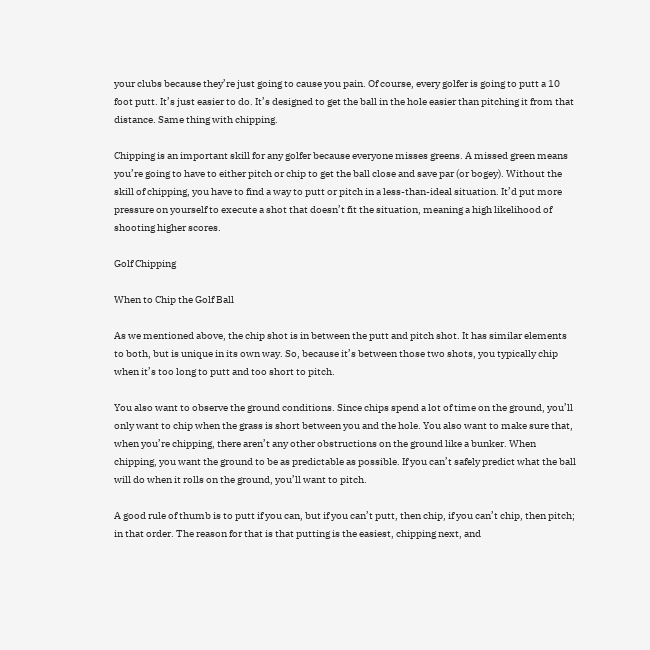your clubs because they’re just going to cause you pain. Of course, every golfer is going to putt a 10 foot putt. It’s just easier to do. It’s designed to get the ball in the hole easier than pitching it from that distance. Same thing with chipping.

Chipping is an important skill for any golfer because everyone misses greens. A missed green means you’re going to have to either pitch or chip to get the ball close and save par (or bogey). Without the skill of chipping, you have to find a way to putt or pitch in a less-than-ideal situation. It’d put more pressure on yourself to execute a shot that doesn’t fit the situation, meaning a high likelihood of shooting higher scores.

Golf Chipping

When to Chip the Golf Ball

As we mentioned above, the chip shot is in between the putt and pitch shot. It has similar elements to both, but is unique in its own way. So, because it’s between those two shots, you typically chip when it’s too long to putt and too short to pitch.

You also want to observe the ground conditions. Since chips spend a lot of time on the ground, you’ll only want to chip when the grass is short between you and the hole. You also want to make sure that, when you’re chipping, there aren’t any other obstructions on the ground like a bunker. When chipping, you want the ground to be as predictable as possible. If you can’t safely predict what the ball will do when it rolls on the ground, you’ll want to pitch.

A good rule of thumb is to putt if you can, but if you can’t putt, then chip, if you can’t chip, then pitch; in that order. The reason for that is that putting is the easiest, chipping next, and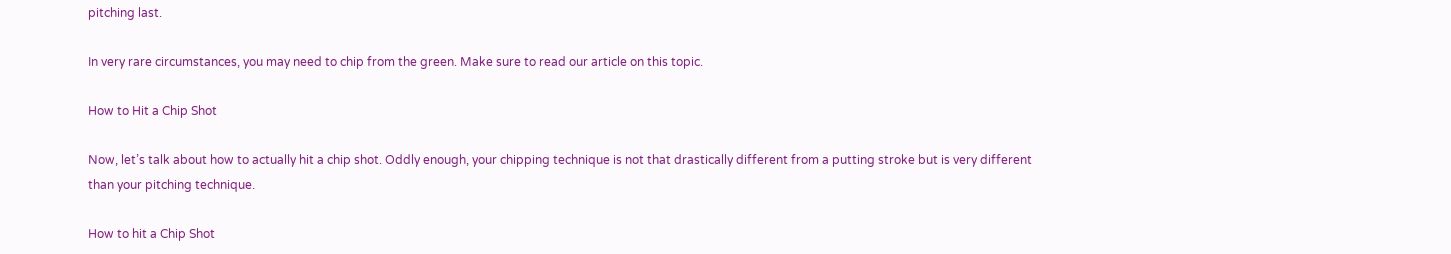pitching last.

In very rare circumstances, you may need to chip from the green. Make sure to read our article on this topic.

How to Hit a Chip Shot

Now, let’s talk about how to actually hit a chip shot. Oddly enough, your chipping technique is not that drastically different from a putting stroke but is very different than your pitching technique.

How to hit a Chip Shot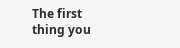The first thing you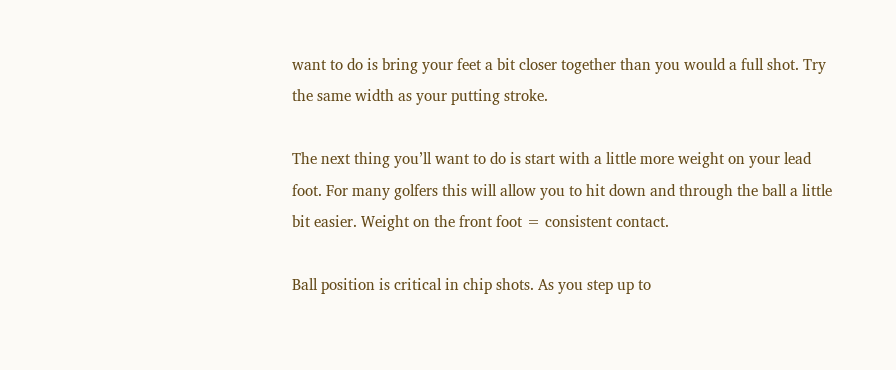want to do is bring your feet a bit closer together than you would a full shot. Try the same width as your putting stroke.

The next thing you’ll want to do is start with a little more weight on your lead foot. For many golfers this will allow you to hit down and through the ball a little bit easier. Weight on the front foot = consistent contact.

Ball position is critical in chip shots. As you step up to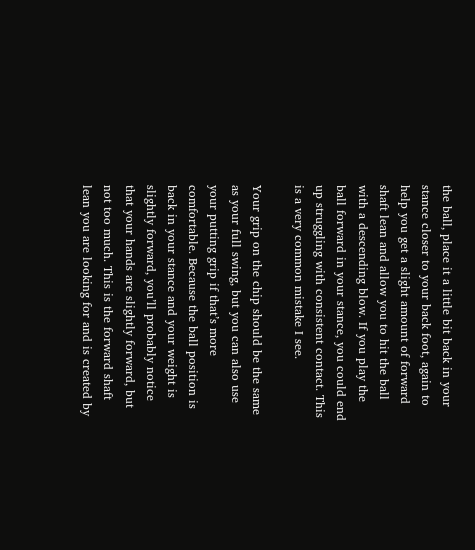the ball, place it a little bit back in your stance closer to your back foot, again to help you get a slight amount of forward shaft lean and allow you to hit the ball with a descending blow. If you play the ball forward in your stance, you could end up struggling with consistent contact. This is a very common mistake I see.

Your grip on the chip should be the same as your full swing, but you can also use your putting grip if that’s more comfortable. Because the ball position is back in your stance and your weight is slightly forward, you’ll probably notice that your hands are slightly forward, but not too much. This is the forward shaft lean you are looking for and is created by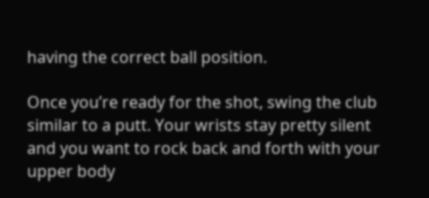having the correct ball position.

Once you’re ready for the shot, swing the club similar to a putt. Your wrists stay pretty silent and you want to rock back and forth with your upper body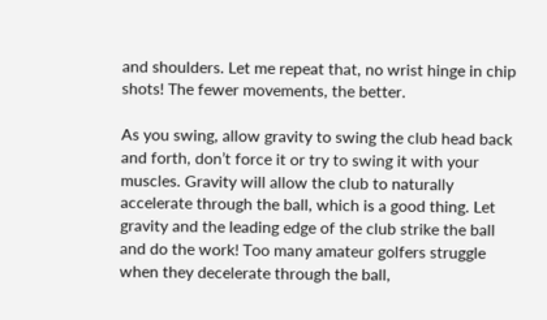and shoulders. Let me repeat that, no wrist hinge in chip shots! The fewer movements, the better.

As you swing, allow gravity to swing the club head back and forth, don’t force it or try to swing it with your muscles. Gravity will allow the club to naturally accelerate through the ball, which is a good thing. Let gravity and the leading edge of the club strike the ball and do the work! Too many amateur golfers struggle when they decelerate through the ball,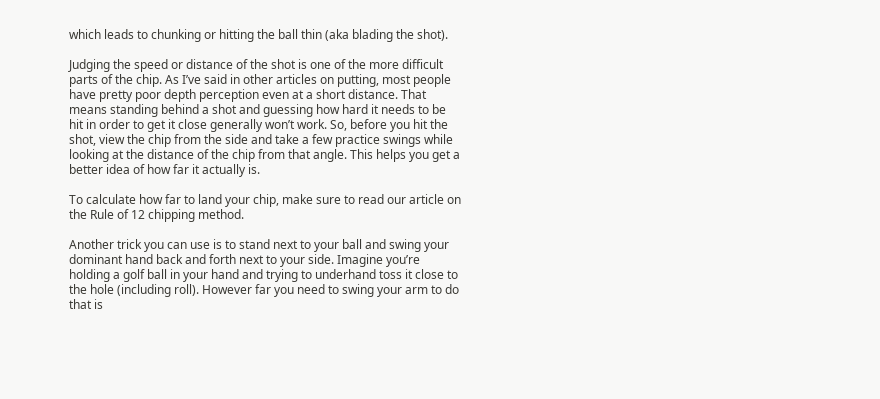which leads to chunking or hitting the ball thin (aka blading the shot).

Judging the speed or distance of the shot is one of the more difficult parts of the chip. As I’ve said in other articles on putting, most people have pretty poor depth perception even at a short distance. That means standing behind a shot and guessing how hard it needs to be hit in order to get it close generally won’t work. So, before you hit the shot, view the chip from the side and take a few practice swings while looking at the distance of the chip from that angle. This helps you get a better idea of how far it actually is.

To calculate how far to land your chip, make sure to read our article on the Rule of 12 chipping method.

Another trick you can use is to stand next to your ball and swing your dominant hand back and forth next to your side. Imagine you’re holding a golf ball in your hand and trying to underhand toss it close to the hole (including roll). However far you need to swing your arm to do that is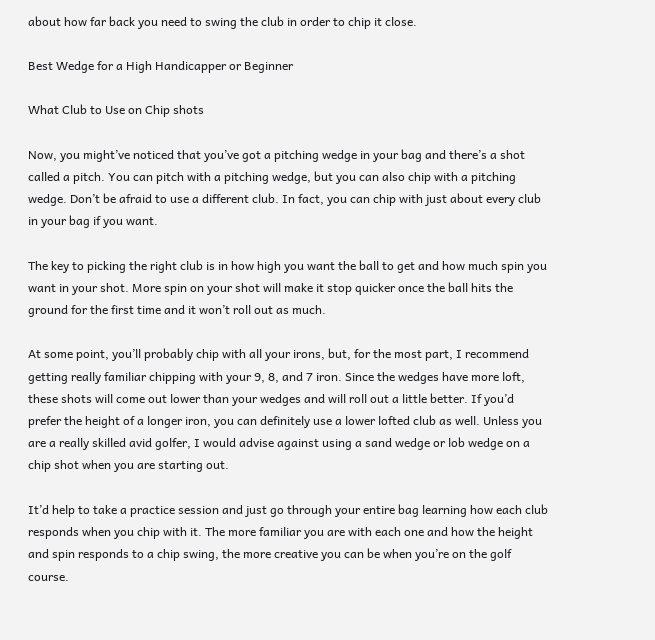about how far back you need to swing the club in order to chip it close.

Best Wedge for a High Handicapper or Beginner

What Club to Use on Chip shots

Now, you might’ve noticed that you’ve got a pitching wedge in your bag and there’s a shot called a pitch. You can pitch with a pitching wedge, but you can also chip with a pitching wedge. Don’t be afraid to use a different club. In fact, you can chip with just about every club in your bag if you want.

The key to picking the right club is in how high you want the ball to get and how much spin you want in your shot. More spin on your shot will make it stop quicker once the ball hits the ground for the first time and it won’t roll out as much.

At some point, you’ll probably chip with all your irons, but, for the most part, I recommend getting really familiar chipping with your 9, 8, and 7 iron. Since the wedges have more loft, these shots will come out lower than your wedges and will roll out a little better. If you’d prefer the height of a longer iron, you can definitely use a lower lofted club as well. Unless you are a really skilled avid golfer, I would advise against using a sand wedge or lob wedge on a chip shot when you are starting out.

It’d help to take a practice session and just go through your entire bag learning how each club responds when you chip with it. The more familiar you are with each one and how the height and spin responds to a chip swing, the more creative you can be when you’re on the golf course.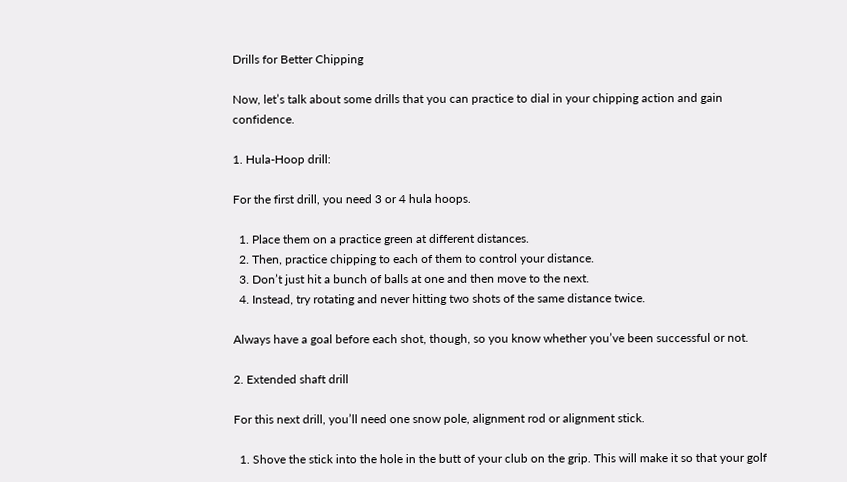Drills for Better Chipping

Now, let’s talk about some drills that you can practice to dial in your chipping action and gain confidence.

1. Hula-Hoop drill:

For the first drill, you need 3 or 4 hula hoops.

  1. Place them on a practice green at different distances.
  2. Then, practice chipping to each of them to control your distance.
  3. Don’t just hit a bunch of balls at one and then move to the next.
  4. Instead, try rotating and never hitting two shots of the same distance twice.

Always have a goal before each shot, though, so you know whether you’ve been successful or not.

2. Extended shaft drill

For this next drill, you’ll need one snow pole, alignment rod or alignment stick.

  1. Shove the stick into the hole in the butt of your club on the grip. This will make it so that your golf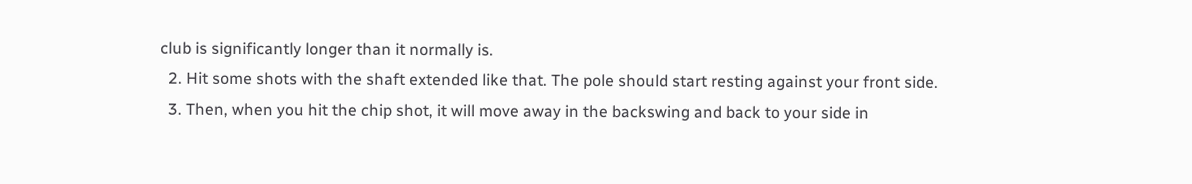club is significantly longer than it normally is.
  2. Hit some shots with the shaft extended like that. The pole should start resting against your front side.
  3. Then, when you hit the chip shot, it will move away in the backswing and back to your side in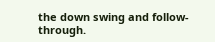the down swing and follow-through.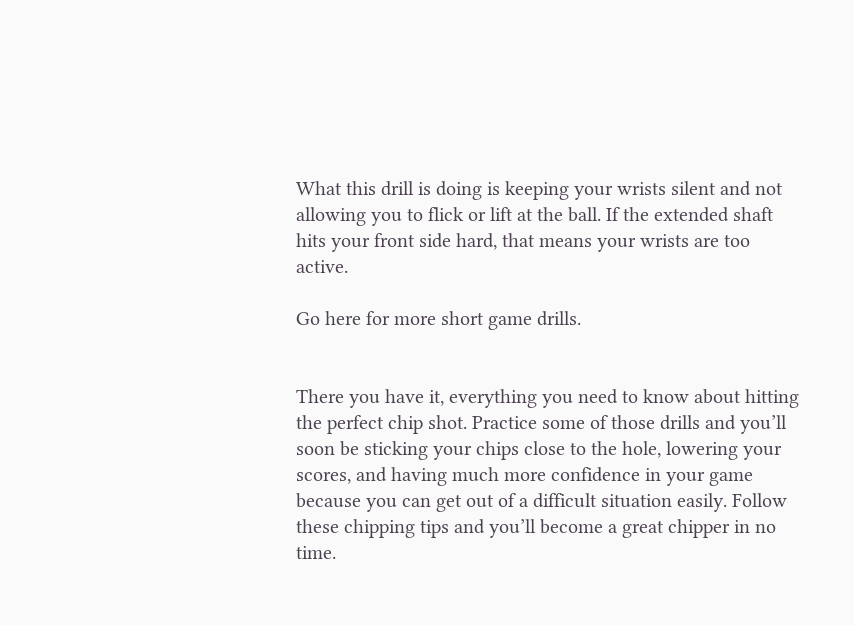What this drill is doing is keeping your wrists silent and not allowing you to flick or lift at the ball. If the extended shaft hits your front side hard, that means your wrists are too active.

Go here for more short game drills.


There you have it, everything you need to know about hitting the perfect chip shot. Practice some of those drills and you’ll soon be sticking your chips close to the hole, lowering your scores, and having much more confidence in your game because you can get out of a difficult situation easily. Follow these chipping tips and you’ll become a great chipper in no time.